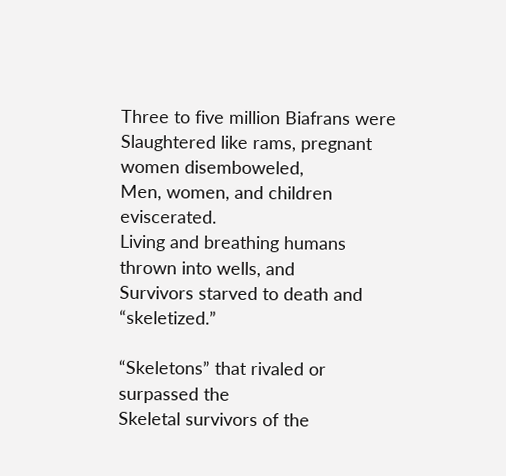Three to five million Biafrans were
Slaughtered like rams, pregnant women disemboweled,
Men, women, and children eviscerated.
Living and breathing humans thrown into wells, and
Survivors starved to death and “skeletized.”

“Skeletons” that rivaled or surpassed the
Skeletal survivors of the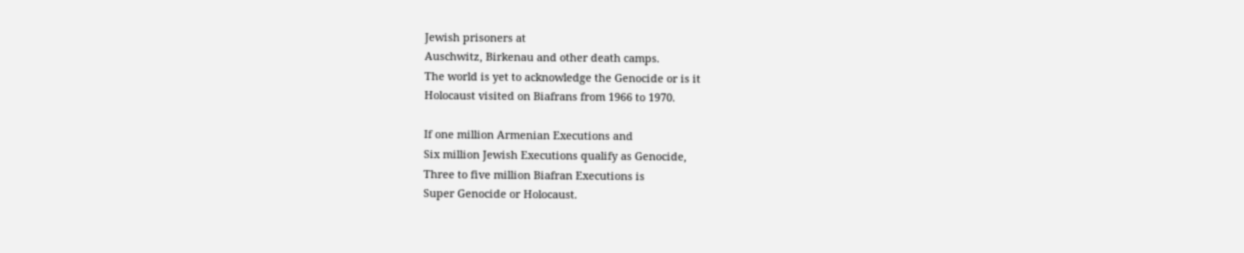Jewish prisoners at
Auschwitz, Birkenau and other death camps.
The world is yet to acknowledge the Genocide or is it
Holocaust visited on Biafrans from 1966 to 1970.

If one million Armenian Executions and
Six million Jewish Executions qualify as Genocide,
Three to five million Biafran Executions is
Super Genocide or Holocaust.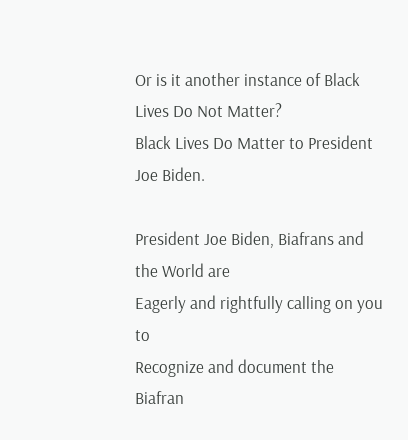Or is it another instance of Black Lives Do Not Matter?
Black Lives Do Matter to President Joe Biden.

President Joe Biden, Biafrans and the World are
Eagerly and rightfully calling on you to
Recognize and document the Biafran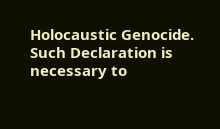Holocaustic Genocide.
Such Declaration is necessary to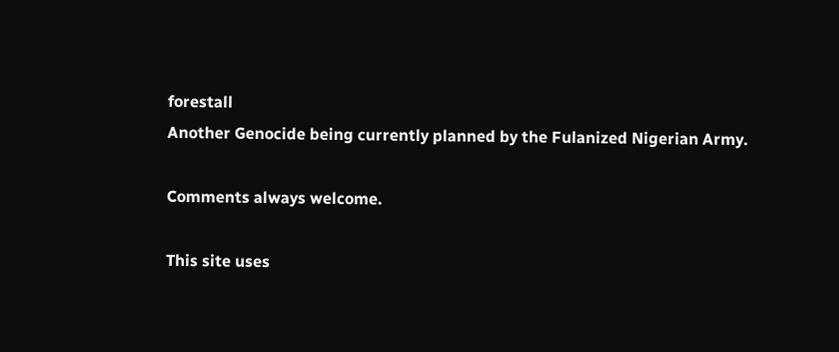forestall
Another Genocide being currently planned by the Fulanized Nigerian Army.

Comments always welcome.

This site uses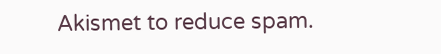Akismet to reduce spam.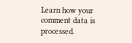Learn how your comment data is processed.